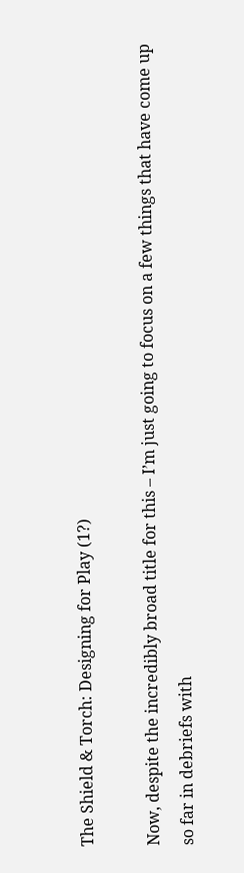The Shield & Torch: Designing for Play (1?)

Now, despite the incredibly broad title for this – I’m just going to focus on a few things that have come up so far in debriefs with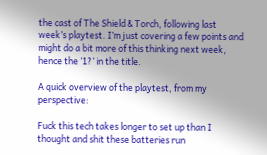the cast of The Shield & Torch, following last week’s playtest. I’m just covering a few points and might do a bit more of this thinking next week, hence the ‘1?’ in the title.

A quick overview of the playtest, from my perspective:

Fuck this tech takes longer to set up than I thought and shit these batteries run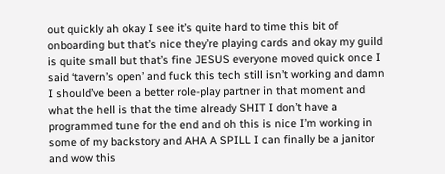out quickly ah okay I see it’s quite hard to time this bit of onboarding but that’s nice they’re playing cards and okay my guild is quite small but that’s fine JESUS everyone moved quick once I said ‘tavern’s open’ and fuck this tech still isn’t working and damn I should’ve been a better role-play partner in that moment and what the hell is that the time already SHIT I don’t have a programmed tune for the end and oh this is nice I’m working in some of my backstory and AHA A SPILL I can finally be a janitor and wow this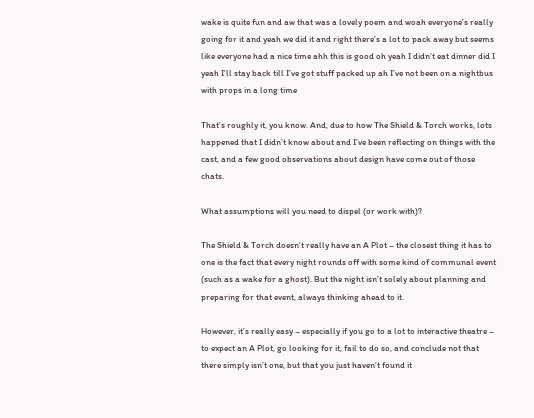wake is quite fun and aw that was a lovely poem and woah everyone’s really going for it and yeah we did it and right there’s a lot to pack away but seems like everyone had a nice time ahh this is good oh yeah I didn’t eat dinner did I yeah I’ll stay back till I’ve got stuff packed up ah I’ve not been on a nightbus with props in a long time

That’s roughly it, you know. And, due to how The Shield & Torch works, lots happened that I didn’t know about and I’ve been reflecting on things with the cast, and a few good observations about design have come out of those chats.

What assumptions will you need to dispel (or work with)?

The Shield & Torch doesn’t really have an A Plot – the closest thing it has to one is the fact that every night rounds off with some kind of communal event (such as a wake for a ghost). But the night isn’t solely about planning and preparing for that event, always thinking ahead to it.

However, it’s really easy – especially if you go to a lot to interactive theatre – to expect an A Plot, go looking for it, fail to do so, and conclude not that there simply isn’t one, but that you just haven’t found it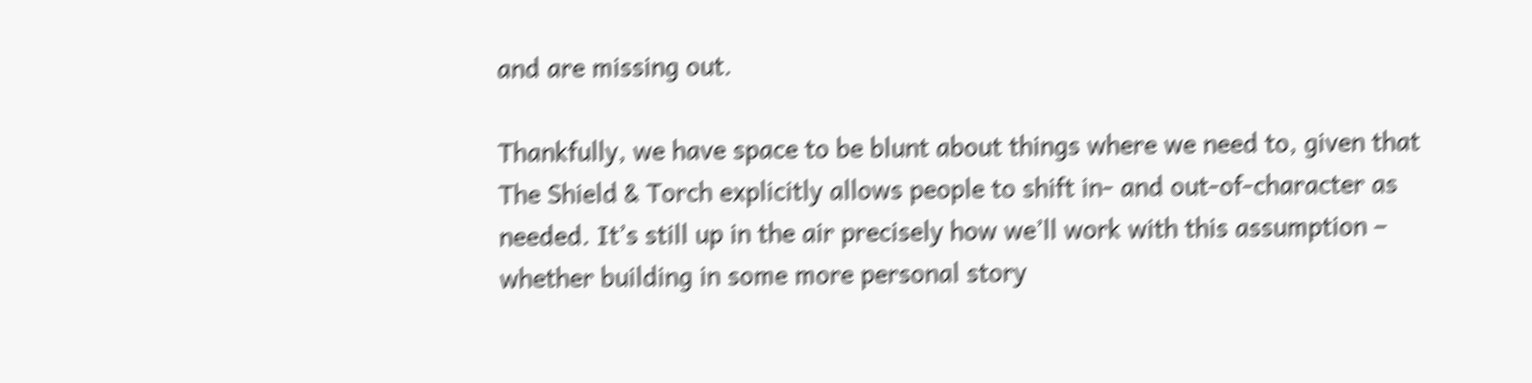and are missing out.

Thankfully, we have space to be blunt about things where we need to, given that The Shield & Torch explicitly allows people to shift in- and out-of-character as needed. It’s still up in the air precisely how we’ll work with this assumption – whether building in some more personal story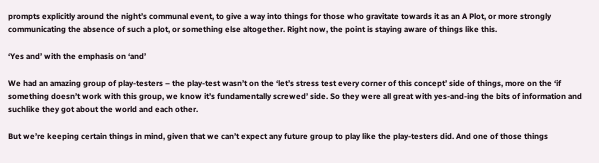prompts explicitly around the night’s communal event, to give a way into things for those who gravitate towards it as an A Plot, or more strongly communicating the absence of such a plot, or something else altogether. Right now, the point is staying aware of things like this.

‘Yes and’ with the emphasis on ‘and’

We had an amazing group of play-testers – the play-test wasn’t on the ‘let’s stress test every corner of this concept’ side of things, more on the ‘if something doesn’t work with this group, we know it’s fundamentally screwed’ side. So they were all great with yes-and-ing the bits of information and suchlike they got about the world and each other.

But we’re keeping certain things in mind, given that we can’t expect any future group to play like the play-testers did. And one of those things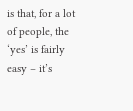is that, for a lot of people, the ‘yes’ is fairly easy – it’s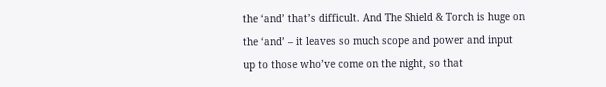the ‘and’ that’s difficult. And The Shield & Torch is huge on the ‘and’ – it leaves so much scope and power and input up to those who’ve come on the night, so that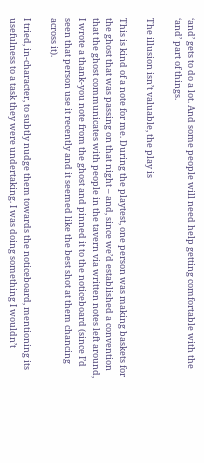‘and’ gets to do a lot. And some people will need help getting comfortable with the ‘and’ part of things.

The illusion isn’t valuable, the play is

This is kind of a note for me. During the playtest, one person was making baskets for the ghost that was passing on that night – and, since we’d established a convention that the ghost communicates with people in the tavern via written notes left around, I wrote a thank-you note from the ghost and pinned it to the noticeboard (since I’d seen that person use it recently and it seemed like the best shot at them chancing across it).

I tried, in-character, to subtly nudge them towards the noticeboard, mentioning its usefulness to a task they were undertaking. I was doing something I wouldn’t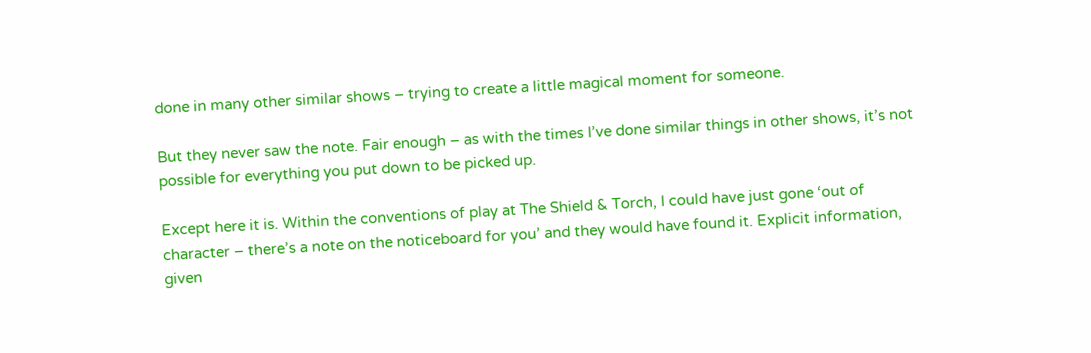done in many other similar shows – trying to create a little magical moment for someone.

But they never saw the note. Fair enough – as with the times I’ve done similar things in other shows, it’s not possible for everything you put down to be picked up.

Except here it is. Within the conventions of play at The Shield & Torch, I could have just gone ‘out of character – there’s a note on the noticeboard for you’ and they would have found it. Explicit information, given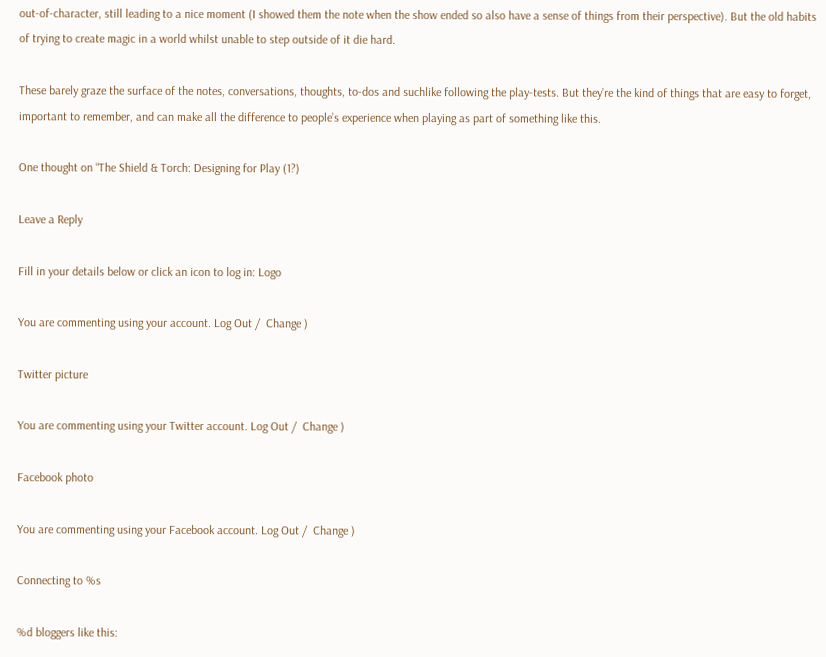out-of-character, still leading to a nice moment (I showed them the note when the show ended so also have a sense of things from their perspective). But the old habits of trying to create magic in a world whilst unable to step outside of it die hard.

These barely graze the surface of the notes, conversations, thoughts, to-dos and suchlike following the play-tests. But they’re the kind of things that are easy to forget, important to remember, and can make all the difference to people’s experience when playing as part of something like this.

One thought on “The Shield & Torch: Designing for Play (1?)

Leave a Reply

Fill in your details below or click an icon to log in: Logo

You are commenting using your account. Log Out /  Change )

Twitter picture

You are commenting using your Twitter account. Log Out /  Change )

Facebook photo

You are commenting using your Facebook account. Log Out /  Change )

Connecting to %s

%d bloggers like this: